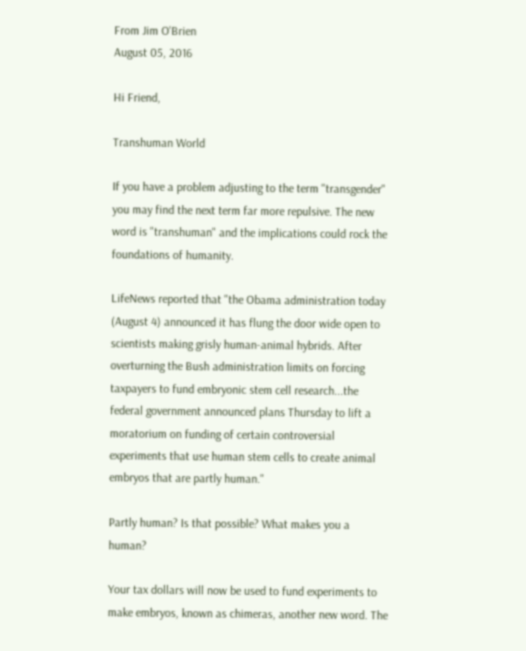From Jim O'Brien
August 05, 2016

Hi Friend,

Transhuman World

If you have a problem adjusting to the term "transgender" you may find the next term far more repulsive. The new word is "transhuman" and the implications could rock the foundations of humanity.

LifeNews reported that "the Obama administration today (August 4) announced it has flung the door wide open to scientists making grisly human-animal hybrids. After overturning the Bush administration limits on forcing taxpayers to fund embryonic stem cell research...the federal government announced plans Thursday to lift a moratorium on funding of certain controversial experiments that use human stem cells to create animal embryos that are partly human."

Partly human? Is that possible? What makes you a human?

Your tax dollars will now be used to fund experiments to make embryos, known as chimeras, another new word. The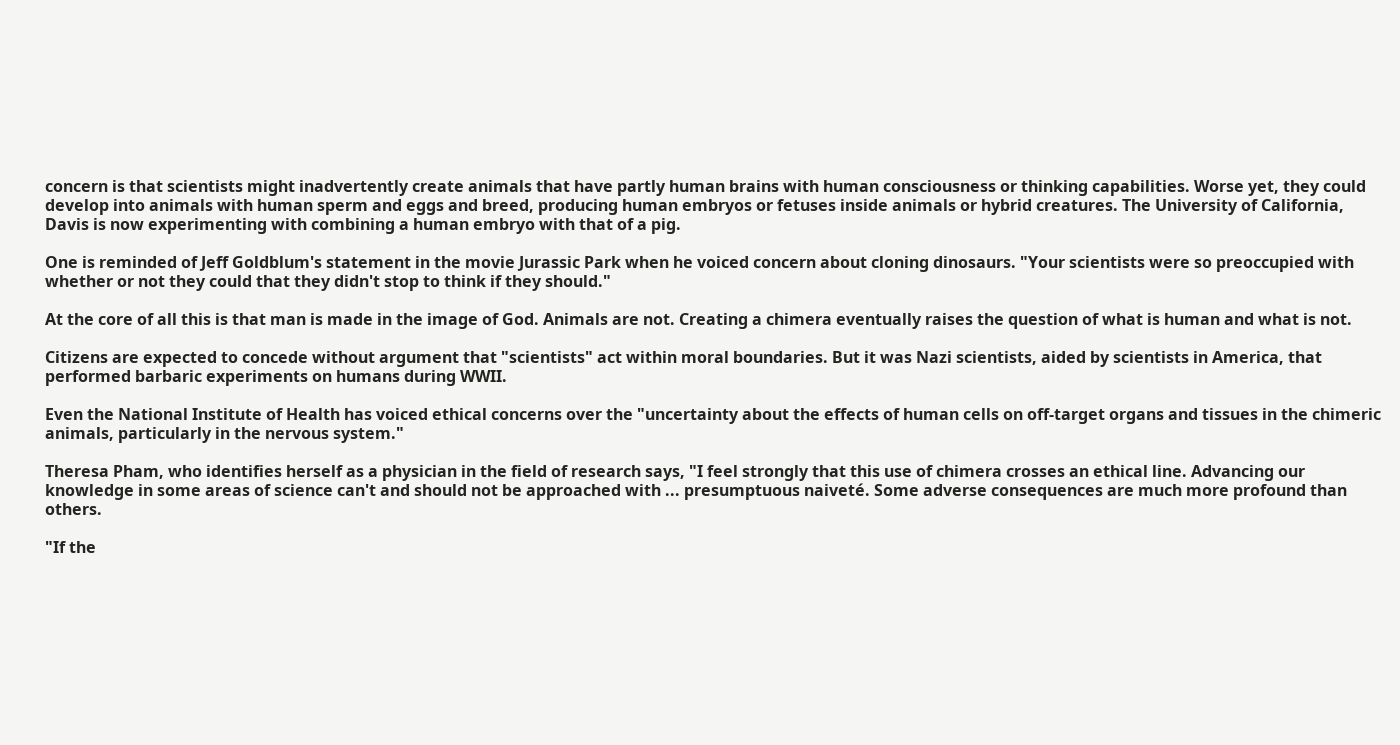concern is that scientists might inadvertently create animals that have partly human brains with human consciousness or thinking capabilities. Worse yet, they could develop into animals with human sperm and eggs and breed, producing human embryos or fetuses inside animals or hybrid creatures. The University of California, Davis is now experimenting with combining a human embryo with that of a pig.

One is reminded of Jeff Goldblum's statement in the movie Jurassic Park when he voiced concern about cloning dinosaurs. "Your scientists were so preoccupied with whether or not they could that they didn't stop to think if they should."

At the core of all this is that man is made in the image of God. Animals are not. Creating a chimera eventually raises the question of what is human and what is not.

Citizens are expected to concede without argument that "scientists" act within moral boundaries. But it was Nazi scientists, aided by scientists in America, that performed barbaric experiments on humans during WWII.

Even the National Institute of Health has voiced ethical concerns over the "uncertainty about the effects of human cells on off-target organs and tissues in the chimeric animals, particularly in the nervous system."

Theresa Pham, who identifies herself as a physician in the field of research says, "I feel strongly that this use of chimera crosses an ethical line. Advancing our knowledge in some areas of science can't and should not be approached with ... presumptuous naiveté. Some adverse consequences are much more profound than others.

"If the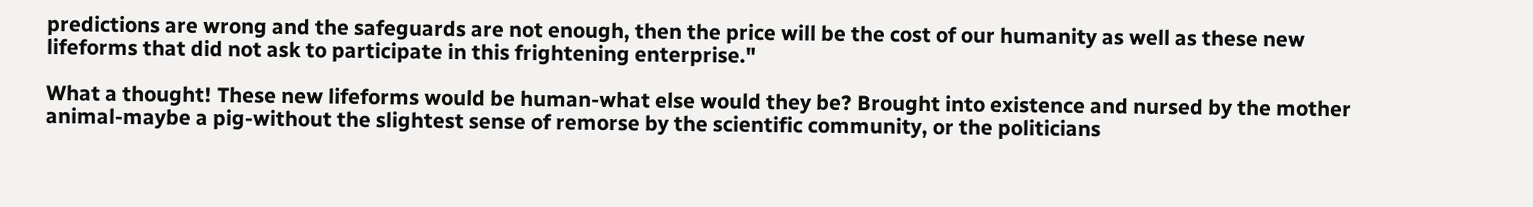predictions are wrong and the safeguards are not enough, then the price will be the cost of our humanity as well as these new lifeforms that did not ask to participate in this frightening enterprise."

What a thought! These new lifeforms would be human-what else would they be? Brought into existence and nursed by the mother animal-maybe a pig-without the slightest sense of remorse by the scientific community, or the politicians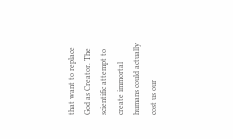that want to replace God as Creator. The scientific attempt to create immortal humans could actually cost us our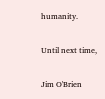humanity.

Until next time,

Jim O'Brien